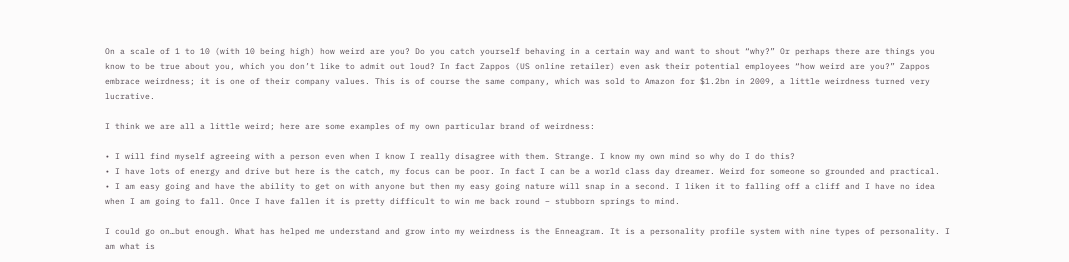On a scale of 1 to 10 (with 10 being high) how weird are you? Do you catch yourself behaving in a certain way and want to shout “why?” Or perhaps there are things you know to be true about you, which you don’t like to admit out loud? In fact Zappos (US online retailer) even ask their potential employees “how weird are you?” Zappos embrace weirdness; it is one of their company values. This is of course the same company, which was sold to Amazon for $1.2bn in 2009, a little weirdness turned very lucrative.

I think we are all a little weird; here are some examples of my own particular brand of weirdness:

• I will find myself agreeing with a person even when I know I really disagree with them. Strange. I know my own mind so why do I do this?
• I have lots of energy and drive but here is the catch, my focus can be poor. In fact I can be a world class day dreamer. Weird for someone so grounded and practical.
• I am easy going and have the ability to get on with anyone but then my easy going nature will snap in a second. I liken it to falling off a cliff and I have no idea when I am going to fall. Once I have fallen it is pretty difficult to win me back round – stubborn springs to mind.

I could go on…but enough. What has helped me understand and grow into my weirdness is the Enneagram. It is a personality profile system with nine types of personality. I am what is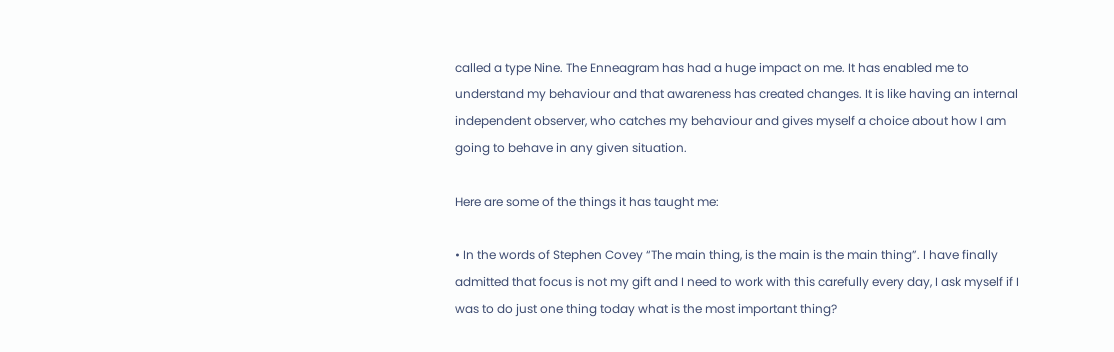called a type Nine. The Enneagram has had a huge impact on me. It has enabled me to understand my behaviour and that awareness has created changes. It is like having an internal independent observer, who catches my behaviour and gives myself a choice about how I am going to behave in any given situation.

Here are some of the things it has taught me:

• In the words of Stephen Covey “The main thing, is the main is the main thing”. I have finally admitted that focus is not my gift and I need to work with this carefully every day, I ask myself if I was to do just one thing today what is the most important thing?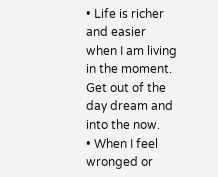• Life is richer and easier when I am living in the moment. Get out of the day dream and into the now.
• When I feel wronged or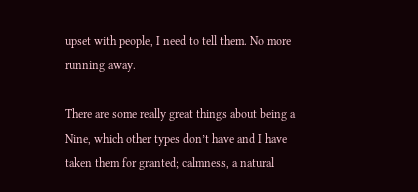upset with people, I need to tell them. No more running away.

There are some really great things about being a Nine, which other types don’t have and I have taken them for granted; calmness, a natural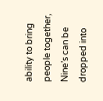ability to bring people together, Nine’s can be dropped into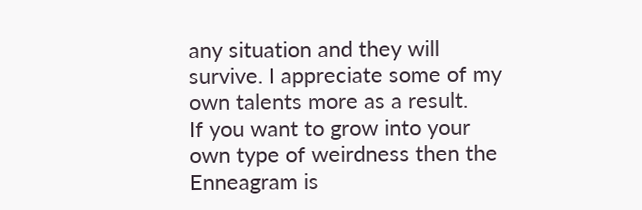any situation and they will survive. I appreciate some of my own talents more as a result.
If you want to grow into your own type of weirdness then the Enneagram is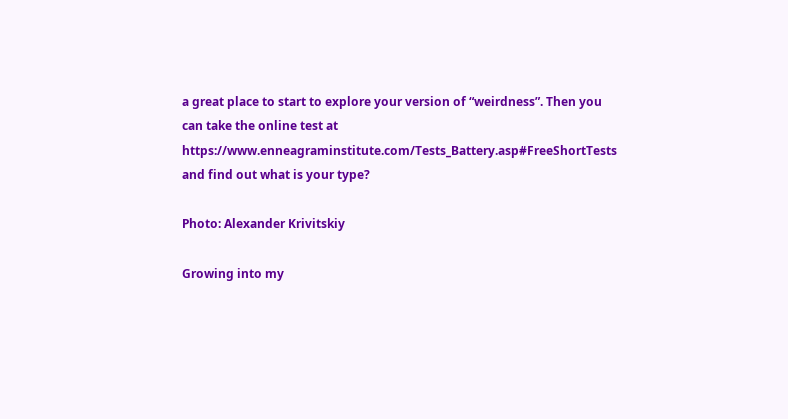a great place to start to explore your version of “weirdness”. Then you can take the online test at https://www.enneagraminstitute.com/Tests_Battery.asp#FreeShortTests and find out what is your type?

Photo: Alexander Krivitskiy

Growing into my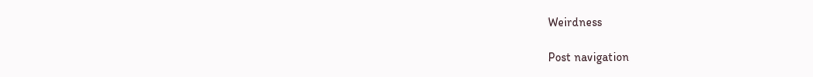Weirdness

Post navigation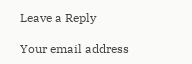Leave a Reply

Your email address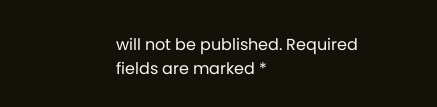will not be published. Required fields are marked *